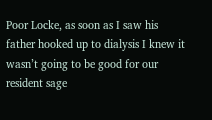Poor Locke, as soon as I saw his father hooked up to dialysis I knew it wasn’t going to be good for our resident sage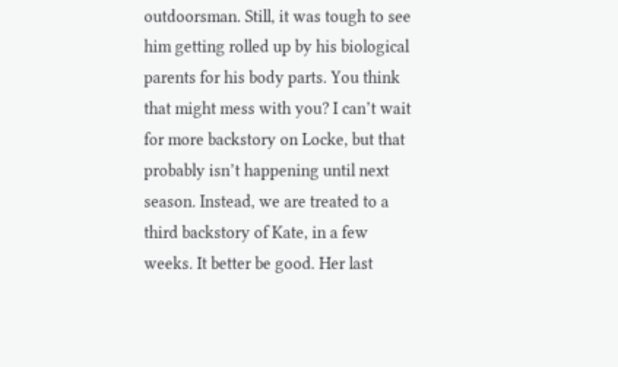outdoorsman. Still, it was tough to see him getting rolled up by his biological parents for his body parts. You think that might mess with you? I can’t wait for more backstory on Locke, but that probably isn’t happening until next season. Instead, we are treated to a third backstory of Kate, in a few weeks. It better be good. Her last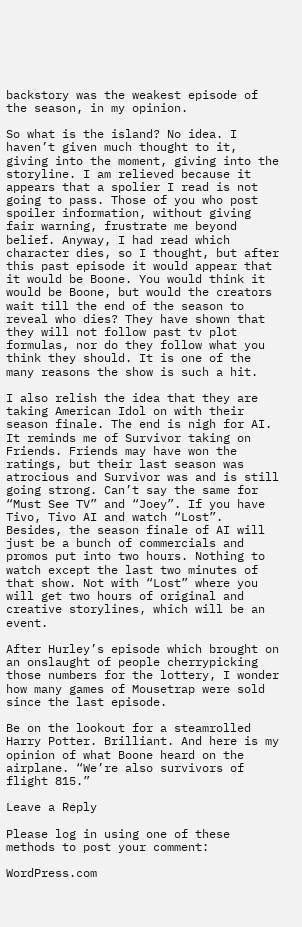backstory was the weakest episode of the season, in my opinion.

So what is the island? No idea. I haven’t given much thought to it, giving into the moment, giving into the storyline. I am relieved because it appears that a spolier I read is not going to pass. Those of you who post spoiler information, without giving fair warning, frustrate me beyond belief. Anyway, I had read which character dies, so I thought, but after this past episode it would appear that it would be Boone. You would think it would be Boone, but would the creators wait till the end of the season to reveal who dies? They have shown that they will not follow past tv plot formulas, nor do they follow what you think they should. It is one of the many reasons the show is such a hit.

I also relish the idea that they are taking American Idol on with their season finale. The end is nigh for AI. It reminds me of Survivor taking on Friends. Friends may have won the ratings, but their last season was atrocious and Survivor was and is still going strong. Can’t say the same for “Must See TV” and “Joey”. If you have Tivo, Tivo AI and watch “Lost”. Besides, the season finale of AI will just be a bunch of commercials and promos put into two hours. Nothing to watch except the last two minutes of that show. Not with “Lost” where you will get two hours of original and creative storylines, which will be an event.

After Hurley’s episode which brought on an onslaught of people cherrypicking those numbers for the lottery, I wonder how many games of Mousetrap were sold since the last episode.

Be on the lookout for a steamrolled Harry Potter. Brilliant. And here is my opinion of what Boone heard on the airplane. “We’re also survivors of flight 815.”

Leave a Reply

Please log in using one of these methods to post your comment:

WordPress.com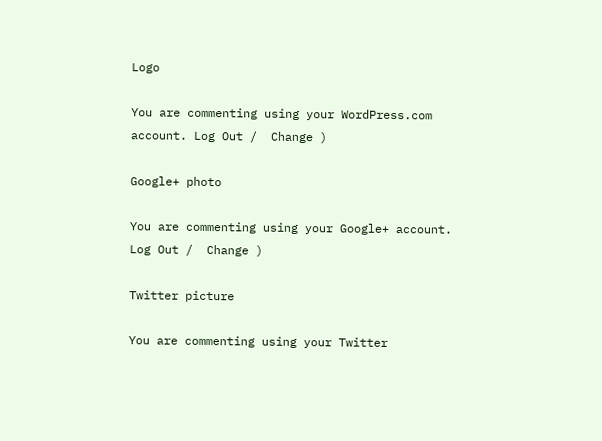Logo

You are commenting using your WordPress.com account. Log Out /  Change )

Google+ photo

You are commenting using your Google+ account. Log Out /  Change )

Twitter picture

You are commenting using your Twitter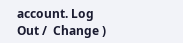account. Log Out /  Change )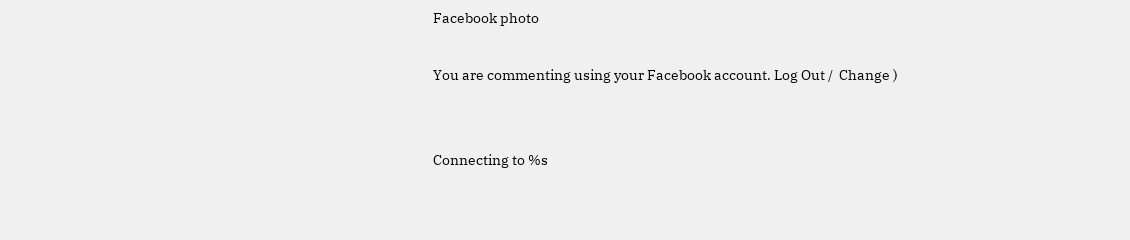Facebook photo

You are commenting using your Facebook account. Log Out /  Change )


Connecting to %s